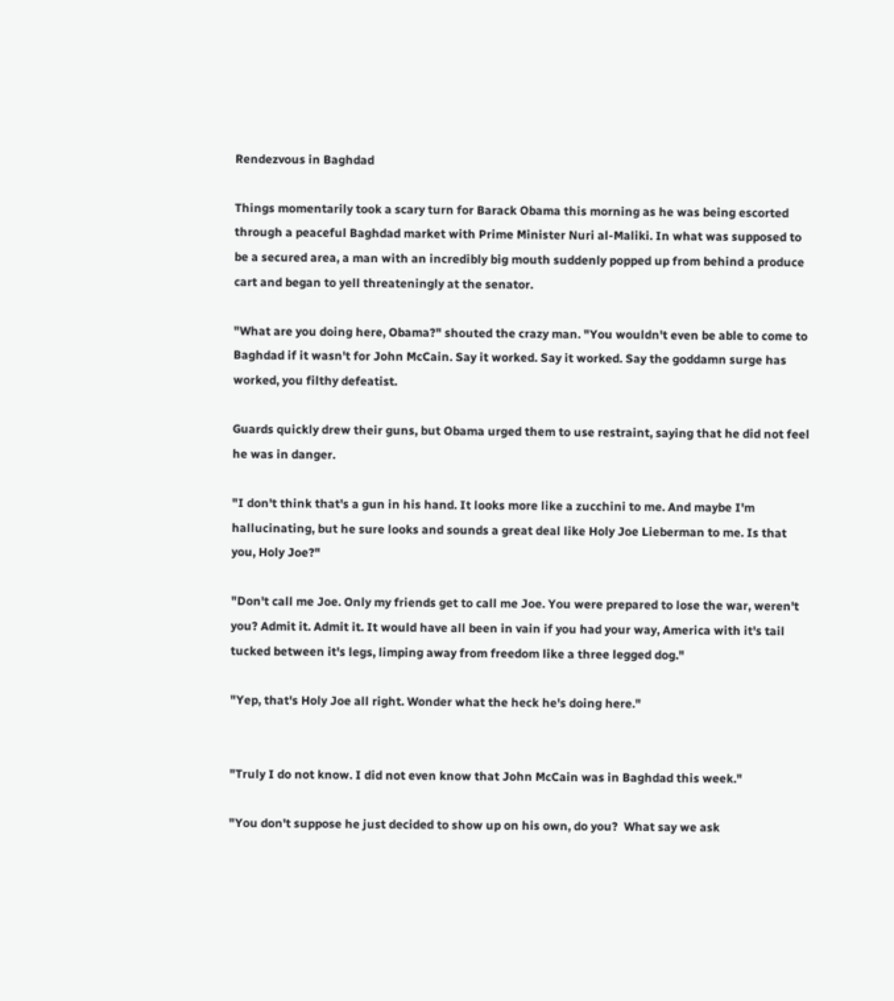Rendezvous in Baghdad

Things momentarily took a scary turn for Barack Obama this morning as he was being escorted through a peaceful Baghdad market with Prime Minister Nuri al-Maliki. In what was supposed to be a secured area, a man with an incredibly big mouth suddenly popped up from behind a produce cart and began to yell threateningly at the senator.

"What are you doing here, Obama?" shouted the crazy man. "You wouldn't even be able to come to Baghdad if it wasn't for John McCain. Say it worked. Say it worked. Say the goddamn surge has worked, you filthy defeatist.

Guards quickly drew their guns, but Obama urged them to use restraint, saying that he did not feel he was in danger.

"I don't think that's a gun in his hand. It looks more like a zucchini to me. And maybe I'm hallucinating, but he sure looks and sounds a great deal like Holy Joe Lieberman to me. Is that you, Holy Joe?"

"Don't call me Joe. Only my friends get to call me Joe. You were prepared to lose the war, weren't you? Admit it. Admit it. It would have all been in vain if you had your way, America with it's tail tucked between it's legs, limping away from freedom like a three legged dog."

"Yep, that's Holy Joe all right. Wonder what the heck he's doing here."


"Truly I do not know. I did not even know that John McCain was in Baghdad this week."

"You don't suppose he just decided to show up on his own, do you?  What say we ask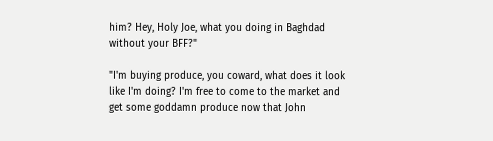him? Hey, Holy Joe, what you doing in Baghdad without your BFF?"

"I'm buying produce, you coward, what does it look like I'm doing? I'm free to come to the market and get some goddamn produce now that John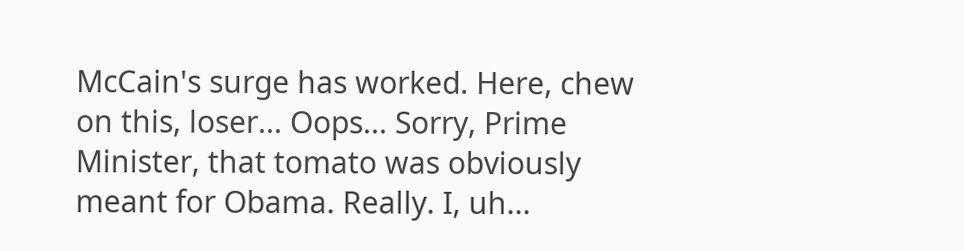McCain's surge has worked. Here, chew on this, loser... Oops... Sorry, Prime Minister, that tomato was obviously meant for Obama. Really. I, uh...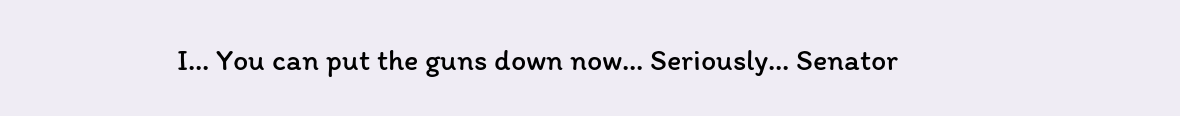I... You can put the guns down now... Seriously... Senator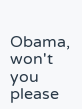Obama, won't you please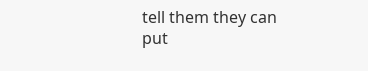tell them they can put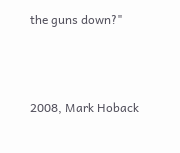the guns down?"



2008, Mark Hoback